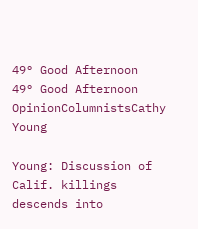49° Good Afternoon
49° Good Afternoon
OpinionColumnistsCathy Young

Young: Discussion of Calif. killings descends into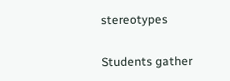stereotypes

Students gather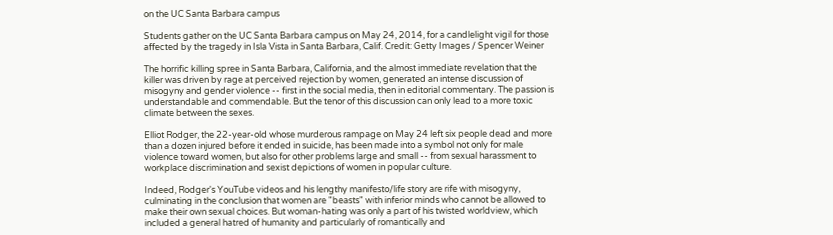on the UC Santa Barbara campus

Students gather on the UC Santa Barbara campus on May 24, 2014, for a candlelight vigil for those affected by the tragedy in Isla Vista in Santa Barbara, Calif. Credit: Getty Images / Spencer Weiner

The horrific killing spree in Santa Barbara, California, and the almost immediate revelation that the killer was driven by rage at perceived rejection by women, generated an intense discussion of misogyny and gender violence -- first in the social media, then in editorial commentary. The passion is understandable and commendable. But the tenor of this discussion can only lead to a more toxic climate between the sexes.

Elliot Rodger, the 22-year-old whose murderous rampage on May 24 left six people dead and more than a dozen injured before it ended in suicide, has been made into a symbol not only for male violence toward women, but also for other problems large and small -- from sexual harassment to workplace discrimination and sexist depictions of women in popular culture.

Indeed, Rodger's YouTube videos and his lengthy manifesto/life story are rife with misogyny, culminating in the conclusion that women are "beasts" with inferior minds who cannot be allowed to make their own sexual choices. But woman-hating was only a part of his twisted worldview, which included a general hatred of humanity and particularly of romantically and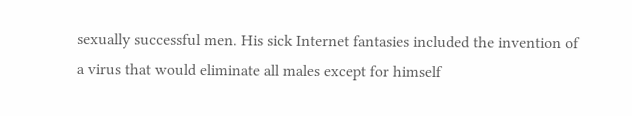sexually successful men. His sick Internet fantasies included the invention of a virus that would eliminate all males except for himself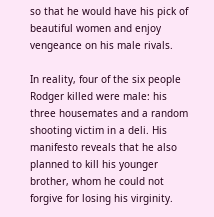so that he would have his pick of beautiful women and enjoy vengeance on his male rivals.

In reality, four of the six people Rodger killed were male: his three housemates and a random shooting victim in a deli. His manifesto reveals that he also planned to kill his younger brother, whom he could not forgive for losing his virginity.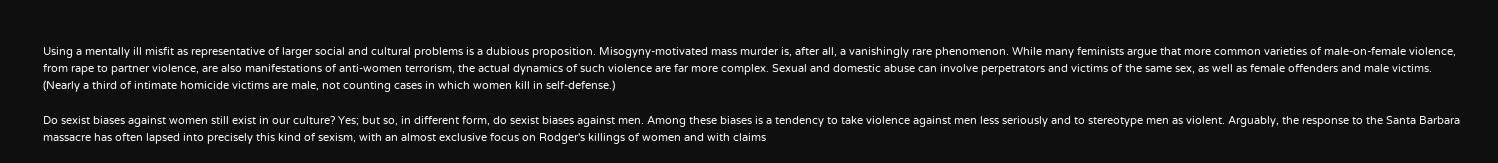Using a mentally ill misfit as representative of larger social and cultural problems is a dubious proposition. Misogyny-motivated mass murder is, after all, a vanishingly rare phenomenon. While many feminists argue that more common varieties of male-on-female violence, from rape to partner violence, are also manifestations of anti-women terrorism, the actual dynamics of such violence are far more complex. Sexual and domestic abuse can involve perpetrators and victims of the same sex, as well as female offenders and male victims. (Nearly a third of intimate homicide victims are male, not counting cases in which women kill in self-defense.)

Do sexist biases against women still exist in our culture? Yes; but so, in different form, do sexist biases against men. Among these biases is a tendency to take violence against men less seriously and to stereotype men as violent. Arguably, the response to the Santa Barbara massacre has often lapsed into precisely this kind of sexism, with an almost exclusive focus on Rodger's killings of women and with claims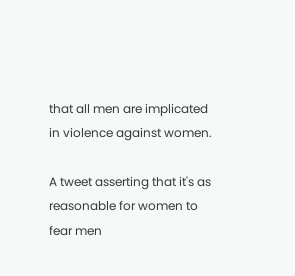that all men are implicated in violence against women.

A tweet asserting that it's as reasonable for women to fear men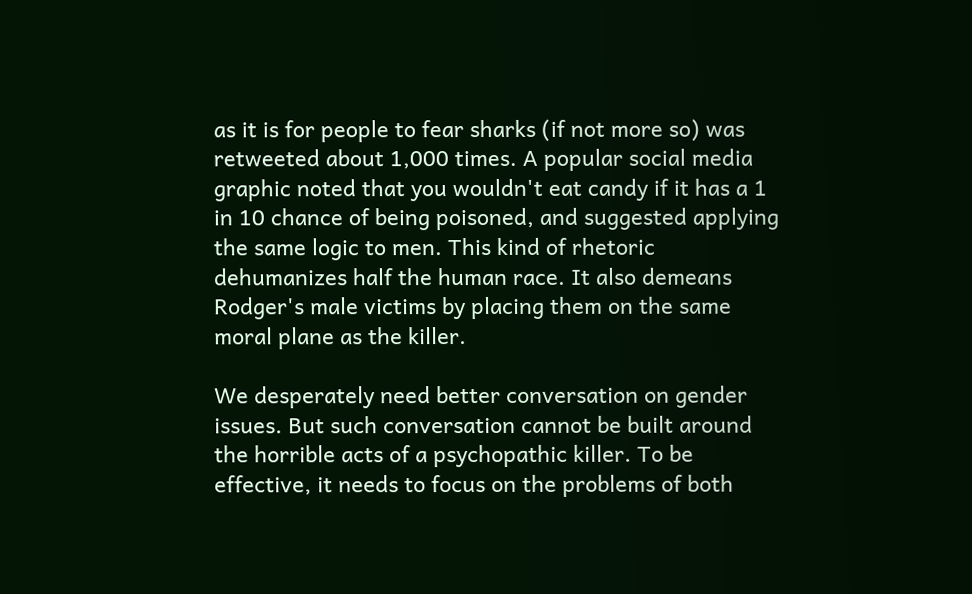as it is for people to fear sharks (if not more so) was retweeted about 1,000 times. A popular social media graphic noted that you wouldn't eat candy if it has a 1 in 10 chance of being poisoned, and suggested applying the same logic to men. This kind of rhetoric dehumanizes half the human race. It also demeans Rodger's male victims by placing them on the same moral plane as the killer.

We desperately need better conversation on gender issues. But such conversation cannot be built around the horrible acts of a psychopathic killer. To be effective, it needs to focus on the problems of both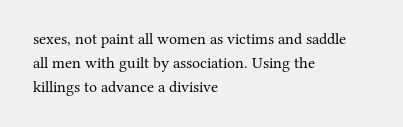sexes, not paint all women as victims and saddle all men with guilt by association. Using the killings to advance a divisive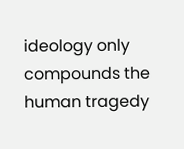ideology only compounds the human tragedy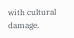with cultural damage.